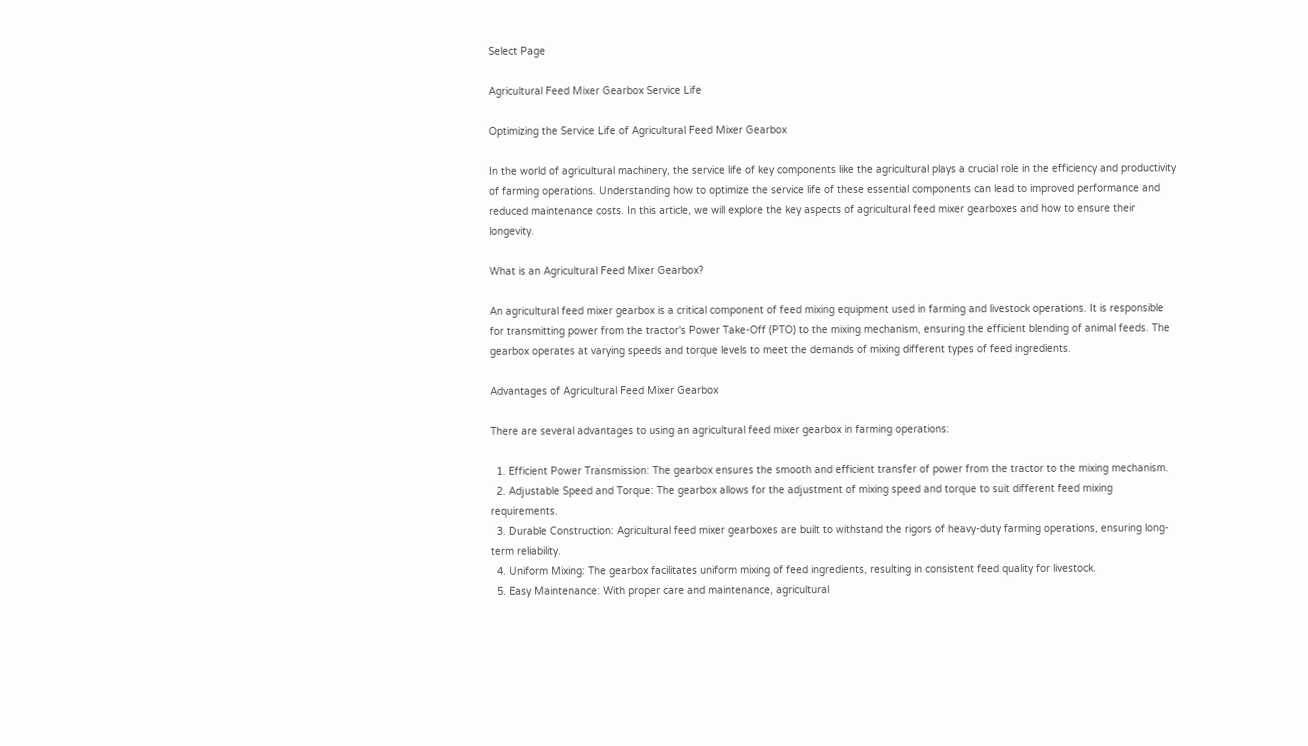Select Page

Agricultural Feed Mixer Gearbox Service Life

Optimizing the Service Life of Agricultural Feed Mixer Gearbox

In the world of agricultural machinery, the service life of key components like the agricultural plays a crucial role in the efficiency and productivity of farming operations. Understanding how to optimize the service life of these essential components can lead to improved performance and reduced maintenance costs. In this article, we will explore the key aspects of agricultural feed mixer gearboxes and how to ensure their longevity.

What is an Agricultural Feed Mixer Gearbox?

An agricultural feed mixer gearbox is a critical component of feed mixing equipment used in farming and livestock operations. It is responsible for transmitting power from the tractor's Power Take-Off (PTO) to the mixing mechanism, ensuring the efficient blending of animal feeds. The gearbox operates at varying speeds and torque levels to meet the demands of mixing different types of feed ingredients.

Advantages of Agricultural Feed Mixer Gearbox

There are several advantages to using an agricultural feed mixer gearbox in farming operations:

  1. Efficient Power Transmission: The gearbox ensures the smooth and efficient transfer of power from the tractor to the mixing mechanism.
  2. Adjustable Speed and Torque: The gearbox allows for the adjustment of mixing speed and torque to suit different feed mixing requirements.
  3. Durable Construction: Agricultural feed mixer gearboxes are built to withstand the rigors of heavy-duty farming operations, ensuring long-term reliability.
  4. Uniform Mixing: The gearbox facilitates uniform mixing of feed ingredients, resulting in consistent feed quality for livestock.
  5. Easy Maintenance: With proper care and maintenance, agricultural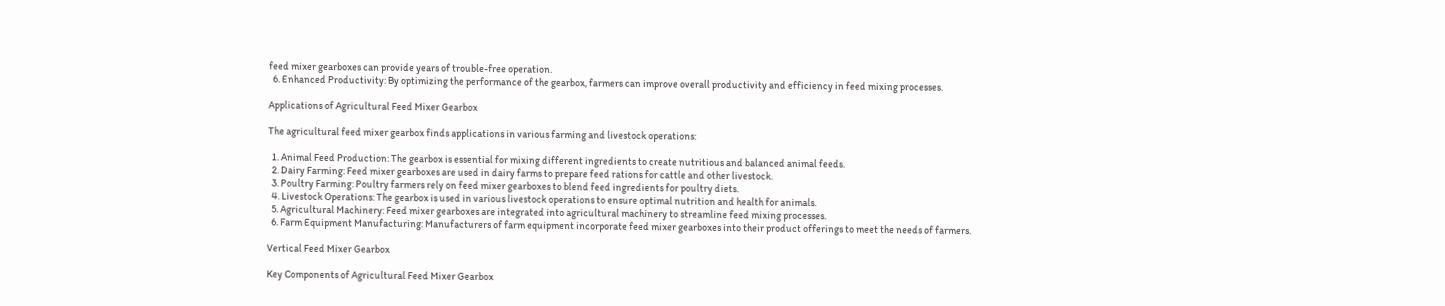feed mixer gearboxes can provide years of trouble-free operation.
  6. Enhanced Productivity: By optimizing the performance of the gearbox, farmers can improve overall productivity and efficiency in feed mixing processes.

Applications of Agricultural Feed Mixer Gearbox

The agricultural feed mixer gearbox finds applications in various farming and livestock operations:

  1. Animal Feed Production: The gearbox is essential for mixing different ingredients to create nutritious and balanced animal feeds.
  2. Dairy Farming: Feed mixer gearboxes are used in dairy farms to prepare feed rations for cattle and other livestock.
  3. Poultry Farming: Poultry farmers rely on feed mixer gearboxes to blend feed ingredients for poultry diets.
  4. Livestock Operations: The gearbox is used in various livestock operations to ensure optimal nutrition and health for animals.
  5. Agricultural Machinery: Feed mixer gearboxes are integrated into agricultural machinery to streamline feed mixing processes.
  6. Farm Equipment Manufacturing: Manufacturers of farm equipment incorporate feed mixer gearboxes into their product offerings to meet the needs of farmers.

Vertical Feed Mixer Gearbox

Key Components of Agricultural Feed Mixer Gearbox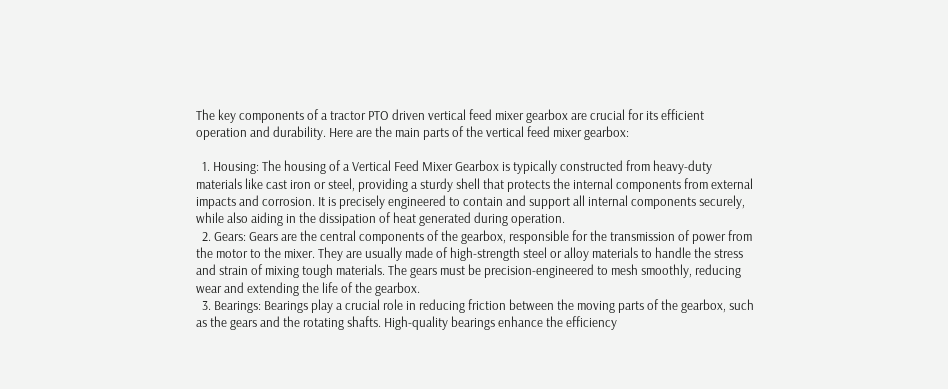The key components of a tractor PTO driven vertical feed mixer gearbox are crucial for its efficient operation and durability. Here are the main parts of the vertical feed mixer gearbox:

  1. Housing: The housing of a Vertical Feed Mixer Gearbox is typically constructed from heavy-duty materials like cast iron or steel, providing a sturdy shell that protects the internal components from external impacts and corrosion. It is precisely engineered to contain and support all internal components securely, while also aiding in the dissipation of heat generated during operation.
  2. Gears: Gears are the central components of the gearbox, responsible for the transmission of power from the motor to the mixer. They are usually made of high-strength steel or alloy materials to handle the stress and strain of mixing tough materials. The gears must be precision-engineered to mesh smoothly, reducing wear and extending the life of the gearbox.
  3. Bearings: Bearings play a crucial role in reducing friction between the moving parts of the gearbox, such as the gears and the rotating shafts. High-quality bearings enhance the efficiency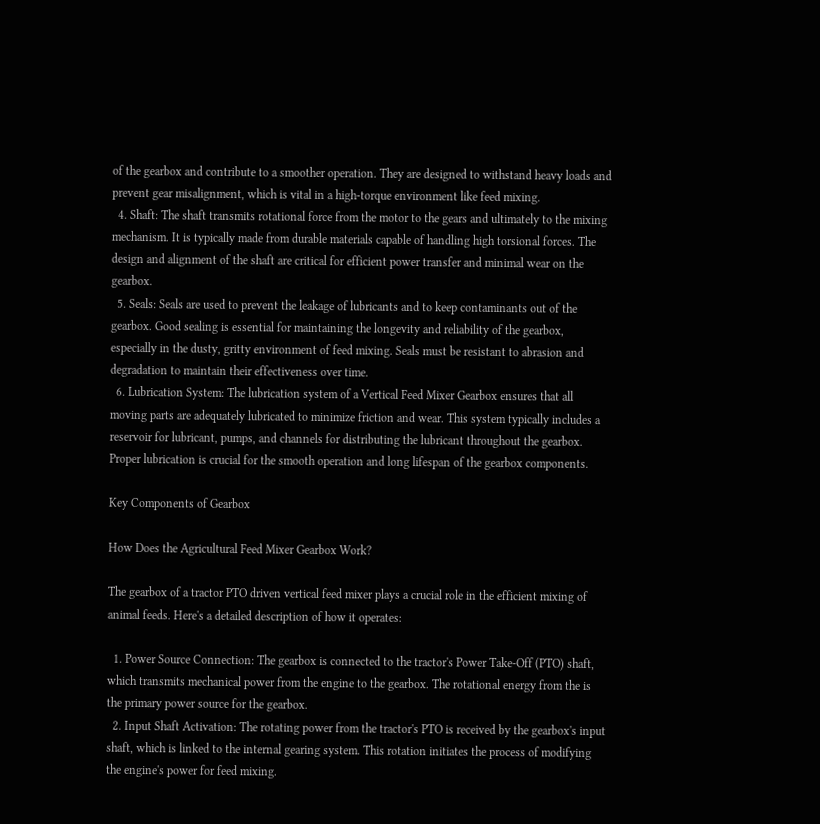of the gearbox and contribute to a smoother operation. They are designed to withstand heavy loads and prevent gear misalignment, which is vital in a high-torque environment like feed mixing.
  4. Shaft: The shaft transmits rotational force from the motor to the gears and ultimately to the mixing mechanism. It is typically made from durable materials capable of handling high torsional forces. The design and alignment of the shaft are critical for efficient power transfer and minimal wear on the gearbox.
  5. Seals: Seals are used to prevent the leakage of lubricants and to keep contaminants out of the gearbox. Good sealing is essential for maintaining the longevity and reliability of the gearbox, especially in the dusty, gritty environment of feed mixing. Seals must be resistant to abrasion and degradation to maintain their effectiveness over time.
  6. Lubrication System: The lubrication system of a Vertical Feed Mixer Gearbox ensures that all moving parts are adequately lubricated to minimize friction and wear. This system typically includes a reservoir for lubricant, pumps, and channels for distributing the lubricant throughout the gearbox. Proper lubrication is crucial for the smooth operation and long lifespan of the gearbox components.

Key Components of Gearbox

How Does the Agricultural Feed Mixer Gearbox Work?

The gearbox of a tractor PTO driven vertical feed mixer plays a crucial role in the efficient mixing of animal feeds. Here's a detailed description of how it operates:

  1. Power Source Connection: The gearbox is connected to the tractor's Power Take-Off (PTO) shaft, which transmits mechanical power from the engine to the gearbox. The rotational energy from the is the primary power source for the gearbox.
  2. Input Shaft Activation: The rotating power from the tractor's PTO is received by the gearbox's input shaft, which is linked to the internal gearing system. This rotation initiates the process of modifying the engine's power for feed mixing.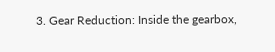3. Gear Reduction: Inside the gearbox,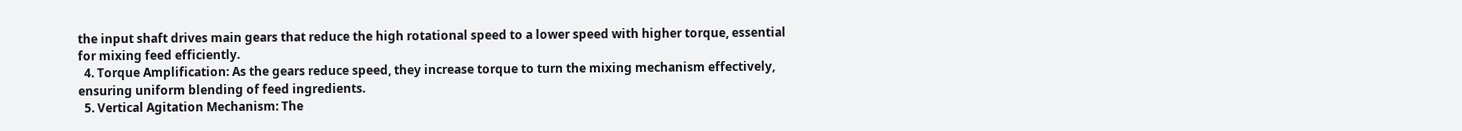the input shaft drives main gears that reduce the high rotational speed to a lower speed with higher torque, essential for mixing feed efficiently.
  4. Torque Amplification: As the gears reduce speed, they increase torque to turn the mixing mechanism effectively, ensuring uniform blending of feed ingredients.
  5. Vertical Agitation Mechanism: The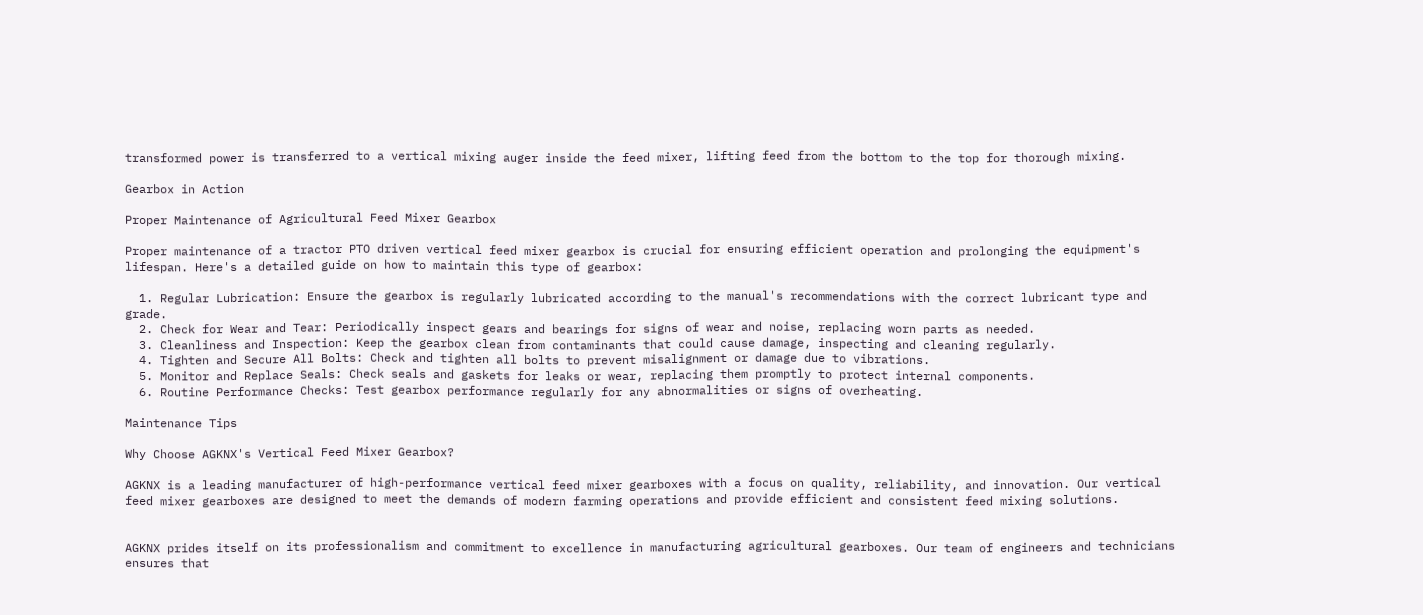transformed power is transferred to a vertical mixing auger inside the feed mixer, lifting feed from the bottom to the top for thorough mixing.

Gearbox in Action

Proper Maintenance of Agricultural Feed Mixer Gearbox

Proper maintenance of a tractor PTO driven vertical feed mixer gearbox is crucial for ensuring efficient operation and prolonging the equipment's lifespan. Here's a detailed guide on how to maintain this type of gearbox:

  1. Regular Lubrication: Ensure the gearbox is regularly lubricated according to the manual's recommendations with the correct lubricant type and grade.
  2. Check for Wear and Tear: Periodically inspect gears and bearings for signs of wear and noise, replacing worn parts as needed.
  3. Cleanliness and Inspection: Keep the gearbox clean from contaminants that could cause damage, inspecting and cleaning regularly.
  4. Tighten and Secure All Bolts: Check and tighten all bolts to prevent misalignment or damage due to vibrations.
  5. Monitor and Replace Seals: Check seals and gaskets for leaks or wear, replacing them promptly to protect internal components.
  6. Routine Performance Checks: Test gearbox performance regularly for any abnormalities or signs of overheating.

Maintenance Tips

Why Choose AGKNX's Vertical Feed Mixer Gearbox?

AGKNX is a leading manufacturer of high-performance vertical feed mixer gearboxes with a focus on quality, reliability, and innovation. Our vertical feed mixer gearboxes are designed to meet the demands of modern farming operations and provide efficient and consistent feed mixing solutions.


AGKNX prides itself on its professionalism and commitment to excellence in manufacturing agricultural gearboxes. Our team of engineers and technicians ensures that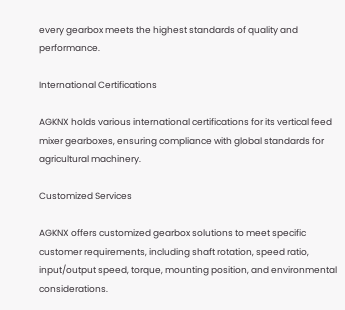every gearbox meets the highest standards of quality and performance.

International Certifications

AGKNX holds various international certifications for its vertical feed mixer gearboxes, ensuring compliance with global standards for agricultural machinery.

Customized Services

AGKNX offers customized gearbox solutions to meet specific customer requirements, including shaft rotation, speed ratio, input/output speed, torque, mounting position, and environmental considerations.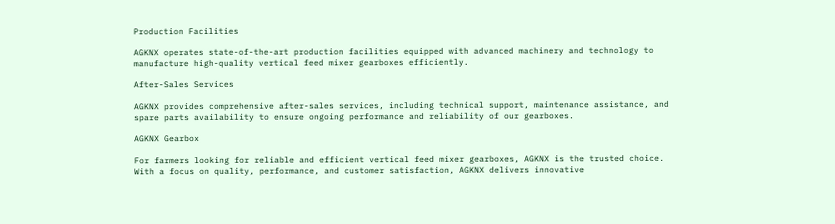Production Facilities

AGKNX operates state-of-the-art production facilities equipped with advanced machinery and technology to manufacture high-quality vertical feed mixer gearboxes efficiently.

After-Sales Services

AGKNX provides comprehensive after-sales services, including technical support, maintenance assistance, and spare parts availability to ensure ongoing performance and reliability of our gearboxes.

AGKNX Gearbox

For farmers looking for reliable and efficient vertical feed mixer gearboxes, AGKNX is the trusted choice. With a focus on quality, performance, and customer satisfaction, AGKNX delivers innovative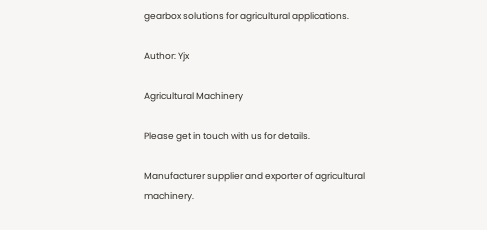gearbox solutions for agricultural applications.

Author: Yjx

Agricultural Machinery

Please get in touch with us for details.

Manufacturer supplier and exporter of agricultural machinery.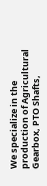We specialize in the production of Agricultural Gearbox, PTO Shafts,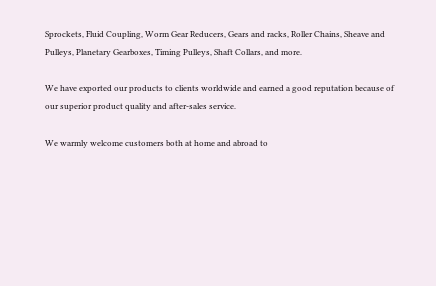Sprockets, Fluid Coupling, Worm Gear Reducers, Gears and racks, Roller Chains, Sheave and Pulleys, Planetary Gearboxes, Timing Pulleys, Shaft Collars, and more.

We have exported our products to clients worldwide and earned a good reputation because of our superior product quality and after-sales service.

We warmly welcome customers both at home and abroad to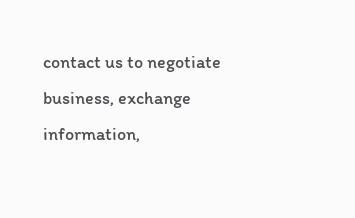contact us to negotiate business, exchange information,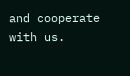and cooperate with us.